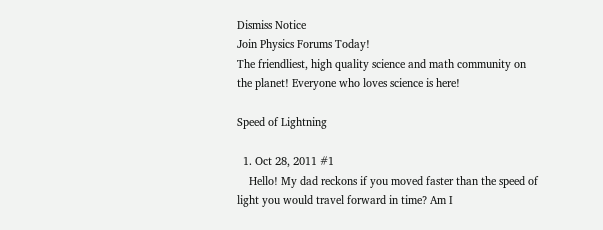Dismiss Notice
Join Physics Forums Today!
The friendliest, high quality science and math community on the planet! Everyone who loves science is here!

Speed of Lightning

  1. Oct 28, 2011 #1
    Hello! My dad reckons if you moved faster than the speed of light you would travel forward in time? Am I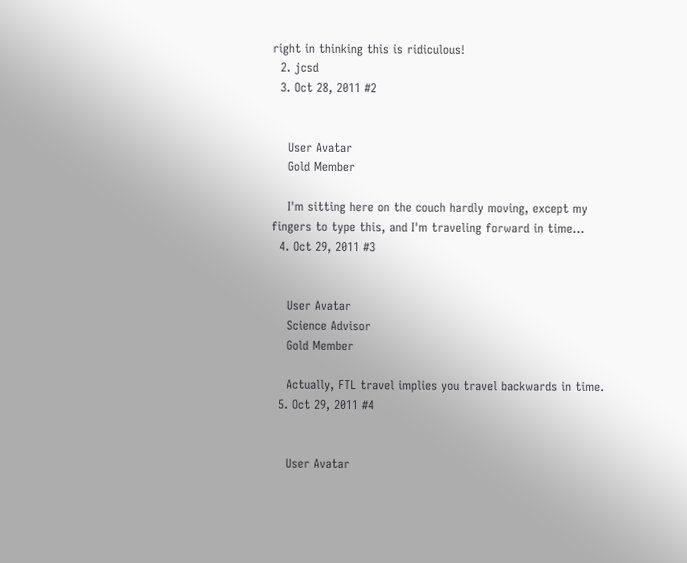right in thinking this is ridiculous!
  2. jcsd
  3. Oct 28, 2011 #2


    User Avatar
    Gold Member

    I'm sitting here on the couch hardly moving, except my fingers to type this, and I'm traveling forward in time...
  4. Oct 29, 2011 #3


    User Avatar
    Science Advisor
    Gold Member

    Actually, FTL travel implies you travel backwards in time.
  5. Oct 29, 2011 #4


    User Avatar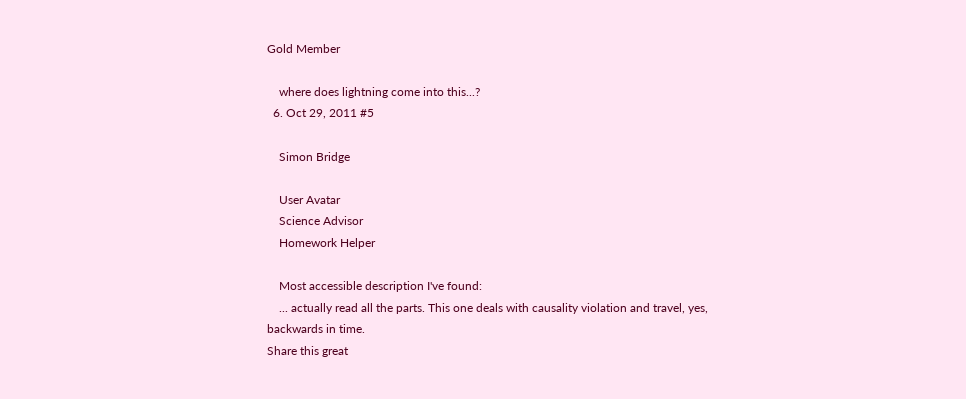Gold Member

    where does lightning come into this...?
  6. Oct 29, 2011 #5

    Simon Bridge

    User Avatar
    Science Advisor
    Homework Helper

    Most accessible description I've found:
    ... actually read all the parts. This one deals with causality violation and travel, yes, backwards in time.
Share this great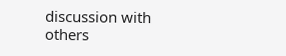discussion with others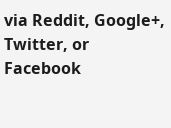via Reddit, Google+, Twitter, or Facebook